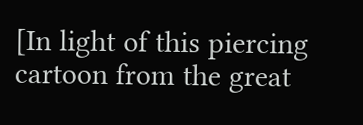[In light of this piercing cartoon from the great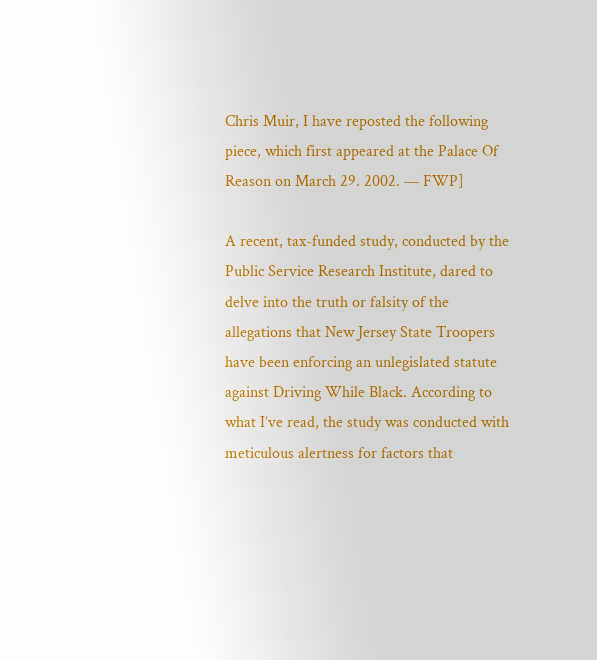Chris Muir, I have reposted the following piece, which first appeared at the Palace Of Reason on March 29. 2002. — FWP]

A recent, tax-funded study, conducted by the Public Service Research Institute, dared to delve into the truth or falsity of the allegations that New Jersey State Troopers have been enforcing an unlegislated statute against Driving While Black. According to what I’ve read, the study was conducted with meticulous alertness for factors that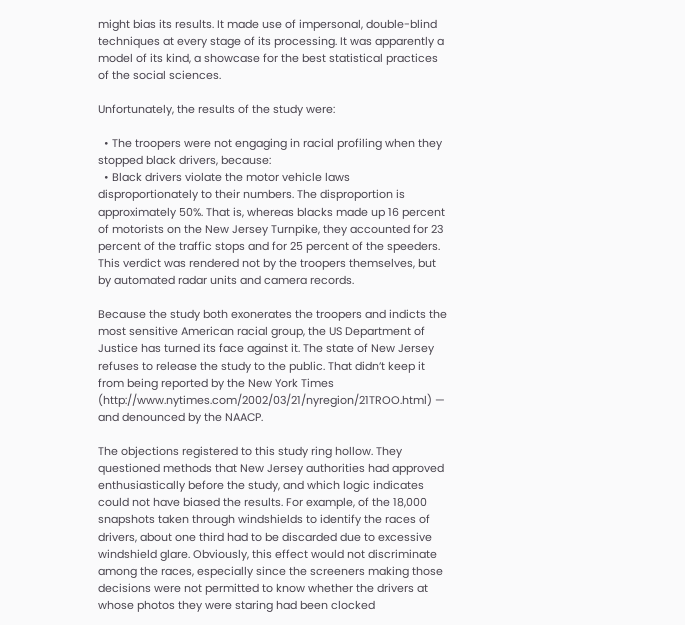might bias its results. It made use of impersonal, double-blind techniques at every stage of its processing. It was apparently a model of its kind, a showcase for the best statistical practices of the social sciences.

Unfortunately, the results of the study were:

  • The troopers were not engaging in racial profiling when they stopped black drivers, because:
  • Black drivers violate the motor vehicle laws disproportionately to their numbers. The disproportion is approximately 50%. That is, whereas blacks made up 16 percent of motorists on the New Jersey Turnpike, they accounted for 23 percent of the traffic stops and for 25 percent of the speeders. This verdict was rendered not by the troopers themselves, but by automated radar units and camera records.

Because the study both exonerates the troopers and indicts the most sensitive American racial group, the US Department of Justice has turned its face against it. The state of New Jersey refuses to release the study to the public. That didn’t keep it from being reported by the New York Times (http://www.nytimes.com/2002/03/21/nyregion/21TROO.html) — and denounced by the NAACP.

The objections registered to this study ring hollow. They questioned methods that New Jersey authorities had approved enthusiastically before the study, and which logic indicates could not have biased the results. For example, of the 18,000 snapshots taken through windshields to identify the races of drivers, about one third had to be discarded due to excessive windshield glare. Obviously, this effect would not discriminate among the races, especially since the screeners making those decisions were not permitted to know whether the drivers at whose photos they were staring had been clocked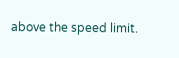above the speed limit.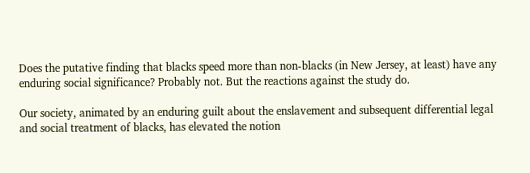Does the putative finding that blacks speed more than non-blacks (in New Jersey, at least) have any enduring social significance? Probably not. But the reactions against the study do.

Our society, animated by an enduring guilt about the enslavement and subsequent differential legal and social treatment of blacks, has elevated the notion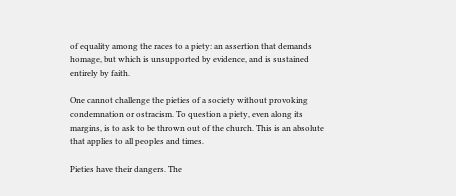of equality among the races to a piety: an assertion that demands homage, but which is unsupported by evidence, and is sustained entirely by faith.

One cannot challenge the pieties of a society without provoking condemnation or ostracism. To question a piety, even along its margins, is to ask to be thrown out of the church. This is an absolute that applies to all peoples and times.

Pieties have their dangers. The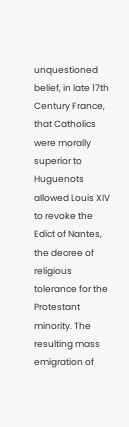unquestioned belief, in late 17th Century France, that Catholics were morally superior to Huguenots allowed Louis XIV to revoke the Edict of Nantes, the decree of religious tolerance for the Protestant minority. The resulting mass emigration of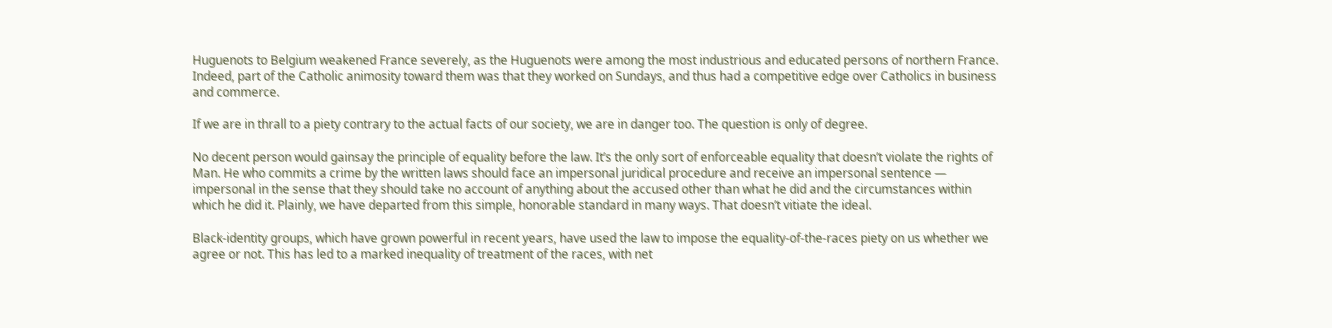Huguenots to Belgium weakened France severely, as the Huguenots were among the most industrious and educated persons of northern France. Indeed, part of the Catholic animosity toward them was that they worked on Sundays, and thus had a competitive edge over Catholics in business and commerce.

If we are in thrall to a piety contrary to the actual facts of our society, we are in danger too. The question is only of degree.

No decent person would gainsay the principle of equality before the law. It’s the only sort of enforceable equality that doesn’t violate the rights of Man. He who commits a crime by the written laws should face an impersonal juridical procedure and receive an impersonal sentence — impersonal in the sense that they should take no account of anything about the accused other than what he did and the circumstances within which he did it. Plainly, we have departed from this simple, honorable standard in many ways. That doesn’t vitiate the ideal.

Black-identity groups, which have grown powerful in recent years, have used the law to impose the equality-of-the-races piety on us whether we agree or not. This has led to a marked inequality of treatment of the races, with net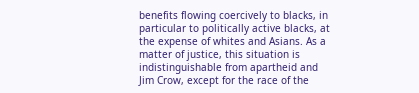benefits flowing coercively to blacks, in particular to politically active blacks, at the expense of whites and Asians. As a matter of justice, this situation is indistinguishable from apartheid and Jim Crow, except for the race of the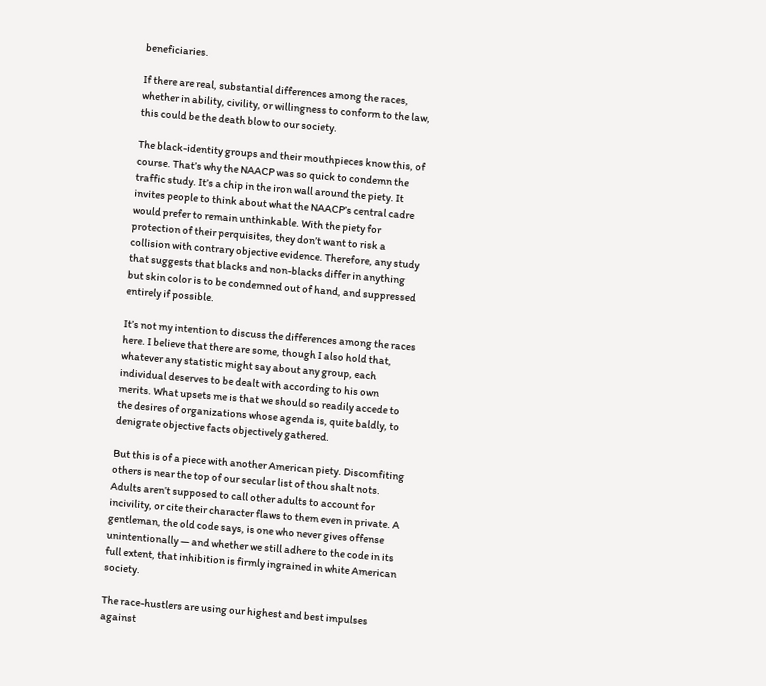beneficiaries.

If there are real, substantial differences among the races, whether in ability, civility, or willingness to conform to the law, this could be the death blow to our society.

The black-identity groups and their mouthpieces know this, of course. That’s why the NAACP was so quick to condemn the traffic study. It’s a chip in the iron wall around the piety. It invites people to think about what the NAACP’s central cadre would prefer to remain unthinkable. With the piety for protection of their perquisites, they don’t want to risk a collision with contrary objective evidence. Therefore, any study that suggests that blacks and non-blacks differ in anything but skin color is to be condemned out of hand, and suppressed entirely if possible.

It’s not my intention to discuss the differences among the races here. I believe that there are some, though I also hold that, whatever any statistic might say about any group, each individual deserves to be dealt with according to his own merits. What upsets me is that we should so readily accede to the desires of organizations whose agenda is, quite baldly, to denigrate objective facts objectively gathered.

But this is of a piece with another American piety. Discomfiting others is near the top of our secular list of thou shalt nots. Adults aren’t supposed to call other adults to account for incivility, or cite their character flaws to them even in private. A gentleman, the old code says, is one who never gives offense unintentionally — and whether we still adhere to the code in its full extent, that inhibition is firmly ingrained in white American society.

The race-hustlers are using our highest and best impulses against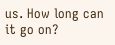us. How long can it go on?